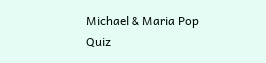Michael & Maria Pop Quiz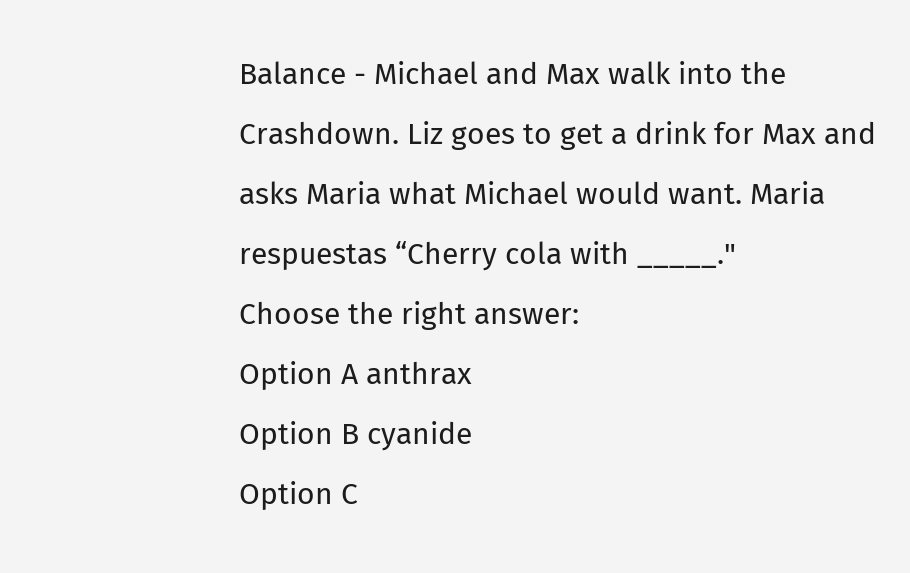Balance - Michael and Max walk into the Crashdown. Liz goes to get a drink for Max and asks Maria what Michael would want. Maria respuestas “Cherry cola with _____."
Choose the right answer:
Option A anthrax
Option B cyanide
Option C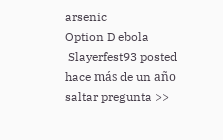arsenic
Option D ebola
 Slayerfest93 posted hace más de un año
saltar pregunta >>